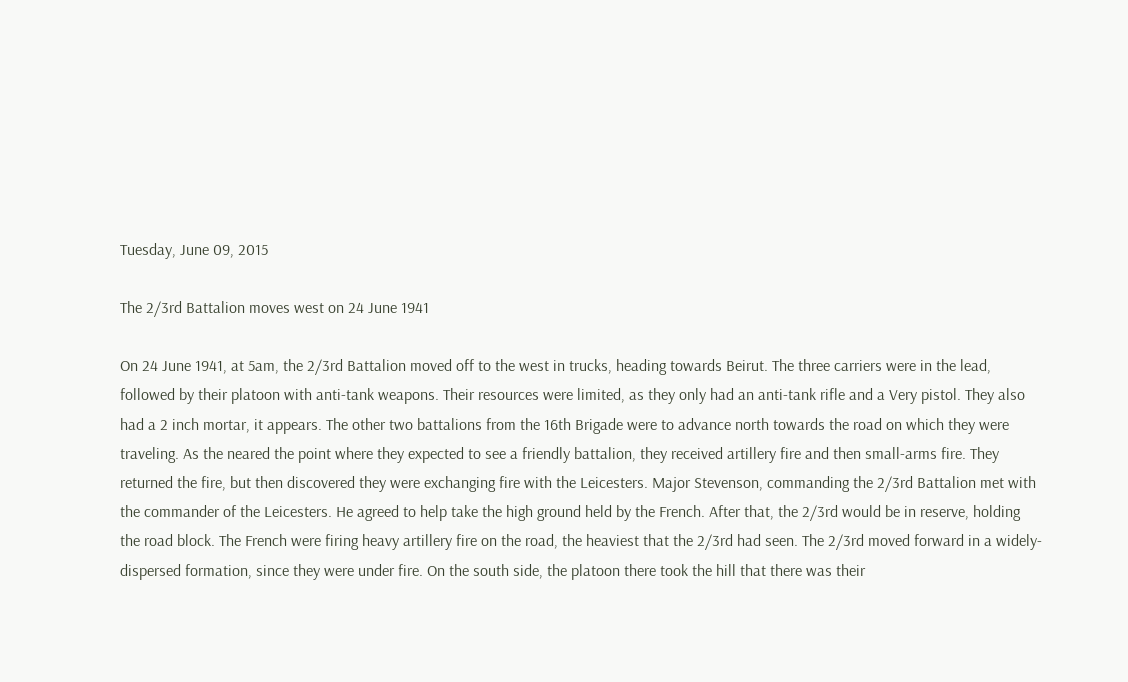Tuesday, June 09, 2015

The 2/3rd Battalion moves west on 24 June 1941

On 24 June 1941, at 5am, the 2/3rd Battalion moved off to the west in trucks, heading towards Beirut. The three carriers were in the lead, followed by their platoon with anti-tank weapons. Their resources were limited, as they only had an anti-tank rifle and a Very pistol. They also had a 2 inch mortar, it appears. The other two battalions from the 16th Brigade were to advance north towards the road on which they were traveling. As the neared the point where they expected to see a friendly battalion, they received artillery fire and then small-arms fire. They returned the fire, but then discovered they were exchanging fire with the Leicesters. Major Stevenson, commanding the 2/3rd Battalion met with the commander of the Leicesters. He agreed to help take the high ground held by the French. After that, the 2/3rd would be in reserve, holding the road block. The French were firing heavy artillery fire on the road, the heaviest that the 2/3rd had seen. The 2/3rd moved forward in a widely-dispersed formation, since they were under fire. On the south side, the platoon there took the hill that there was their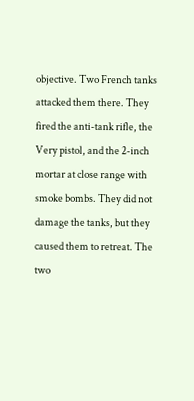objective. Two French tanks attacked them there. They fired the anti-tank rifle, the Very pistol, and the 2-inch mortar at close range with smoke bombs. They did not damage the tanks, but they caused them to retreat. The two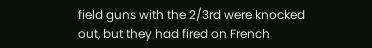field guns with the 2/3rd were knocked out, but they had fired on French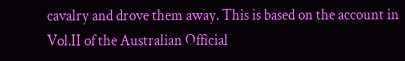cavalry and drove them away. This is based on the account in Vol.II of the Australian Official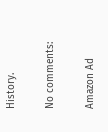History.

No comments:

Amazon Ad